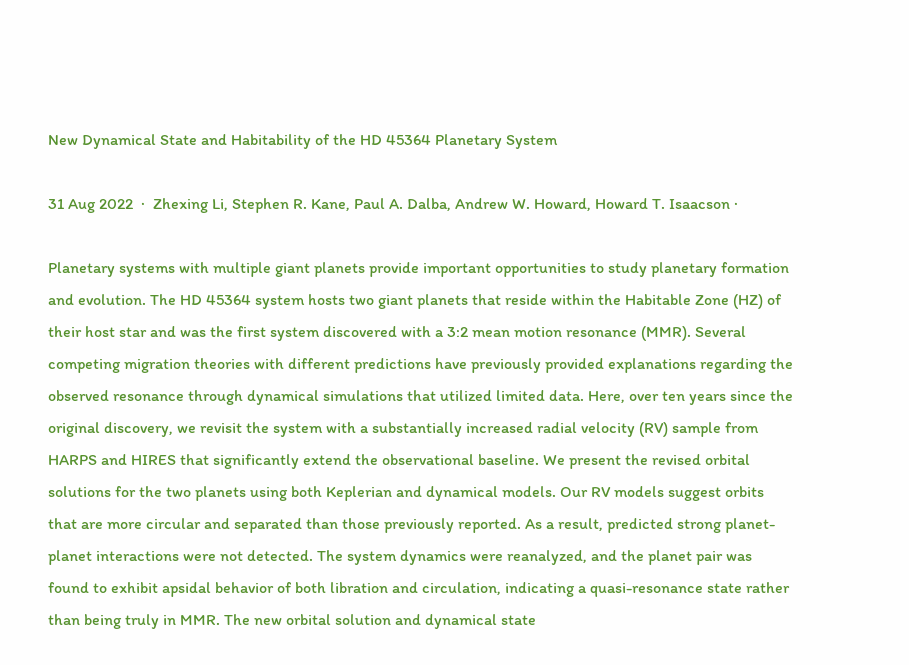New Dynamical State and Habitability of the HD 45364 Planetary System

31 Aug 2022  ·  Zhexing Li, Stephen R. Kane, Paul A. Dalba, Andrew W. Howard, Howard T. Isaacson ·

Planetary systems with multiple giant planets provide important opportunities to study planetary formation and evolution. The HD 45364 system hosts two giant planets that reside within the Habitable Zone (HZ) of their host star and was the first system discovered with a 3:2 mean motion resonance (MMR). Several competing migration theories with different predictions have previously provided explanations regarding the observed resonance through dynamical simulations that utilized limited data. Here, over ten years since the original discovery, we revisit the system with a substantially increased radial velocity (RV) sample from HARPS and HIRES that significantly extend the observational baseline. We present the revised orbital solutions for the two planets using both Keplerian and dynamical models. Our RV models suggest orbits that are more circular and separated than those previously reported. As a result, predicted strong planet-planet interactions were not detected. The system dynamics were reanalyzed, and the planet pair was found to exhibit apsidal behavior of both libration and circulation, indicating a quasi-resonance state rather than being truly in MMR. The new orbital solution and dynamical state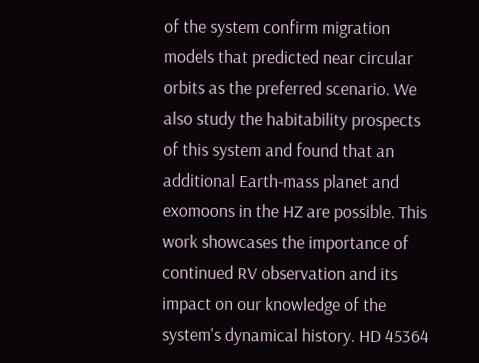of the system confirm migration models that predicted near circular orbits as the preferred scenario. We also study the habitability prospects of this system and found that an additional Earth-mass planet and exomoons in the HZ are possible. This work showcases the importance of continued RV observation and its impact on our knowledge of the system's dynamical history. HD 45364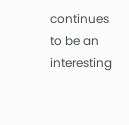continues to be an interesting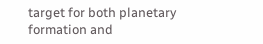target for both planetary formation and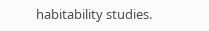habitability studies.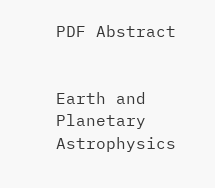PDF Abstract


Earth and Planetary Astrophysics